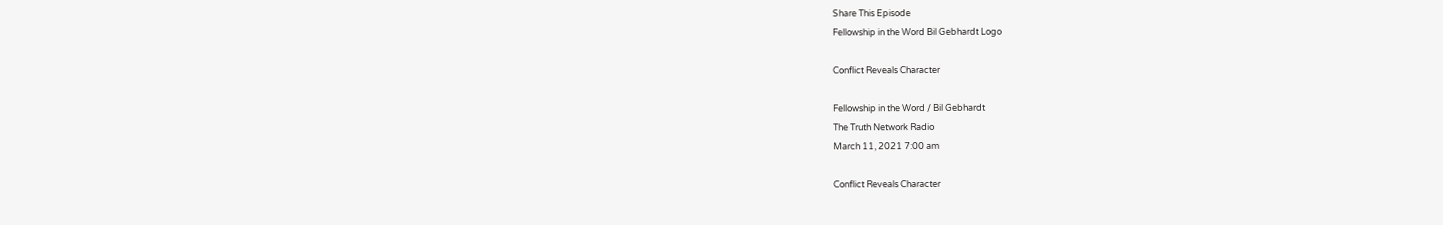Share This Episode
Fellowship in the Word Bil Gebhardt Logo

Conflict Reveals Character

Fellowship in the Word / Bil Gebhardt
The Truth Network Radio
March 11, 2021 7:00 am

Conflict Reveals Character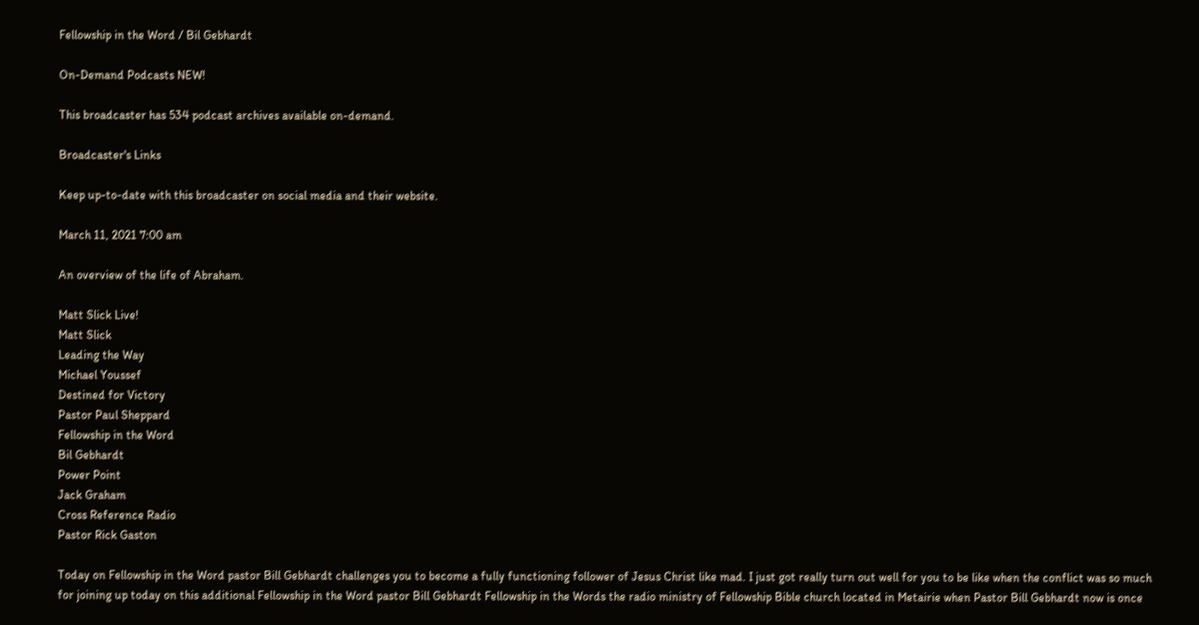Fellowship in the Word / Bil Gebhardt

On-Demand Podcasts NEW!

This broadcaster has 534 podcast archives available on-demand.

Broadcaster's Links

Keep up-to-date with this broadcaster on social media and their website.

March 11, 2021 7:00 am

An overview of the life of Abraham.

Matt Slick Live!
Matt Slick
Leading the Way
Michael Youssef
Destined for Victory
Pastor Paul Sheppard
Fellowship in the Word
Bil Gebhardt
Power Point
Jack Graham
Cross Reference Radio
Pastor Rick Gaston

Today on Fellowship in the Word pastor Bill Gebhardt challenges you to become a fully functioning follower of Jesus Christ like mad. I just got really turn out well for you to be like when the conflict was so much for joining up today on this additional Fellowship in the Word pastor Bill Gebhardt Fellowship in the Words the radio ministry of Fellowship Bible church located in Metairie when Pastor Bill Gebhardt now is once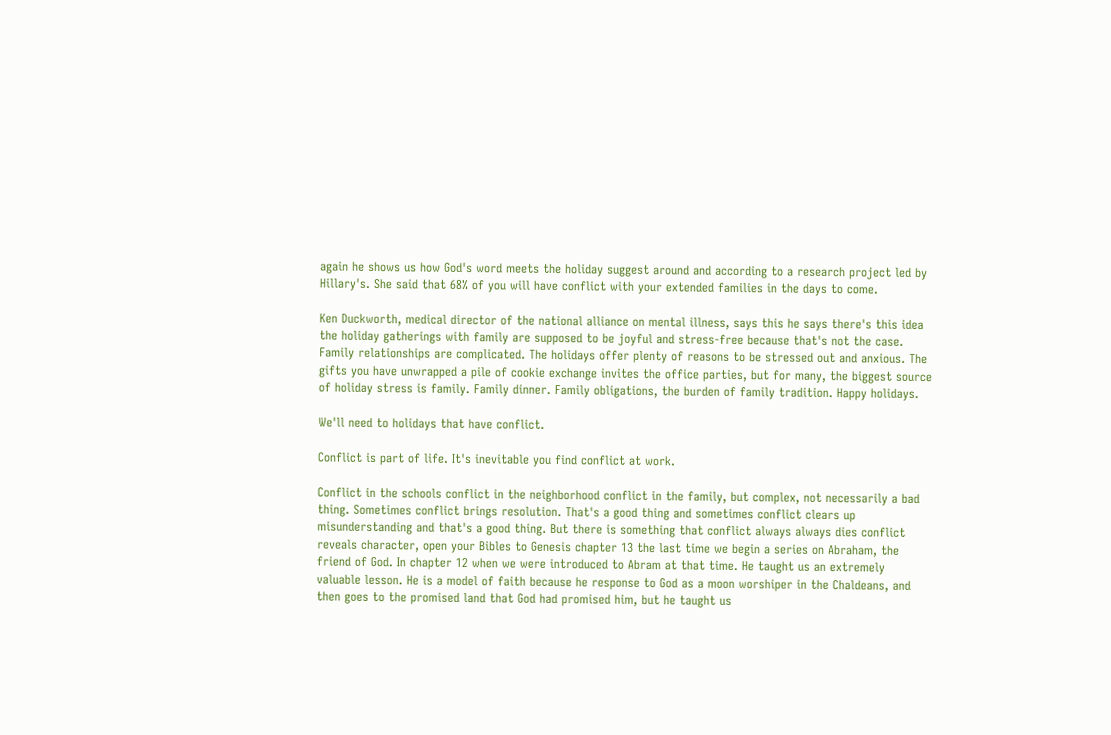again he shows us how God's word meets the holiday suggest around and according to a research project led by Hillary's. She said that 68% of you will have conflict with your extended families in the days to come.

Ken Duckworth, medical director of the national alliance on mental illness, says this he says there's this idea the holiday gatherings with family are supposed to be joyful and stress-free because that's not the case. Family relationships are complicated. The holidays offer plenty of reasons to be stressed out and anxious. The gifts you have unwrapped a pile of cookie exchange invites the office parties, but for many, the biggest source of holiday stress is family. Family dinner. Family obligations, the burden of family tradition. Happy holidays.

We'll need to holidays that have conflict.

Conflict is part of life. It's inevitable you find conflict at work.

Conflict in the schools conflict in the neighborhood conflict in the family, but complex, not necessarily a bad thing. Sometimes conflict brings resolution. That's a good thing and sometimes conflict clears up misunderstanding and that's a good thing. But there is something that conflict always always dies conflict reveals character, open your Bibles to Genesis chapter 13 the last time we begin a series on Abraham, the friend of God. In chapter 12 when we were introduced to Abram at that time. He taught us an extremely valuable lesson. He is a model of faith because he response to God as a moon worshiper in the Chaldeans, and then goes to the promised land that God had promised him, but he taught us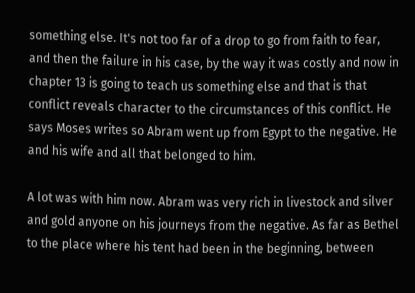something else. It's not too far of a drop to go from faith to fear, and then the failure in his case, by the way it was costly and now in chapter 13 is going to teach us something else and that is that conflict reveals character to the circumstances of this conflict. He says Moses writes so Abram went up from Egypt to the negative. He and his wife and all that belonged to him.

A lot was with him now. Abram was very rich in livestock and silver and gold anyone on his journeys from the negative. As far as Bethel to the place where his tent had been in the beginning, between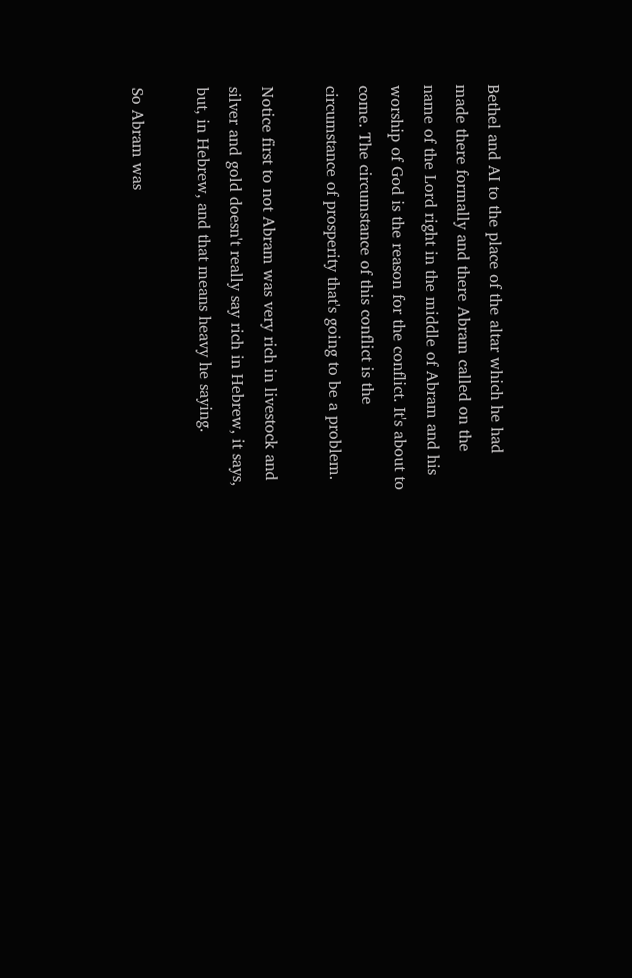Bethel and AI to the place of the altar which he had made there formally and there Abram called on the name of the Lord right in the middle of Abram and his worship of God is the reason for the conflict. It's about to come. The circumstance of this conflict is the circumstance of prosperity that's going to be a problem.

Notice first to not Abram was very rich in livestock and silver and gold doesn't really say rich in Hebrew, it says, but, in Hebrew, and that means heavy he saying.

So Abram was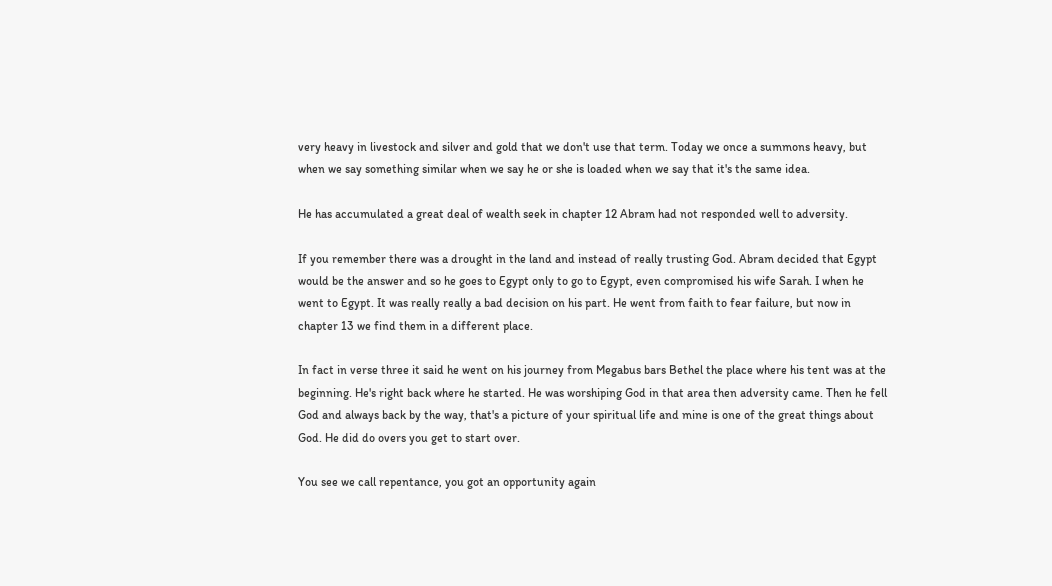very heavy in livestock and silver and gold that we don't use that term. Today we once a summons heavy, but when we say something similar when we say he or she is loaded when we say that it's the same idea.

He has accumulated a great deal of wealth seek in chapter 12 Abram had not responded well to adversity.

If you remember there was a drought in the land and instead of really trusting God. Abram decided that Egypt would be the answer and so he goes to Egypt only to go to Egypt, even compromised his wife Sarah. I when he went to Egypt. It was really really a bad decision on his part. He went from faith to fear failure, but now in chapter 13 we find them in a different place.

In fact in verse three it said he went on his journey from Megabus bars Bethel the place where his tent was at the beginning. He's right back where he started. He was worshiping God in that area then adversity came. Then he fell God and always back by the way, that's a picture of your spiritual life and mine is one of the great things about God. He did do overs you get to start over.

You see we call repentance, you got an opportunity again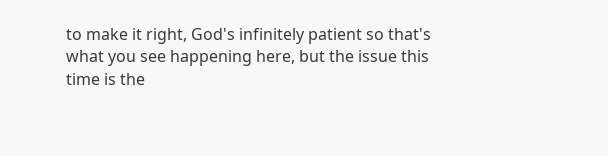to make it right, God's infinitely patient so that's what you see happening here, but the issue this time is the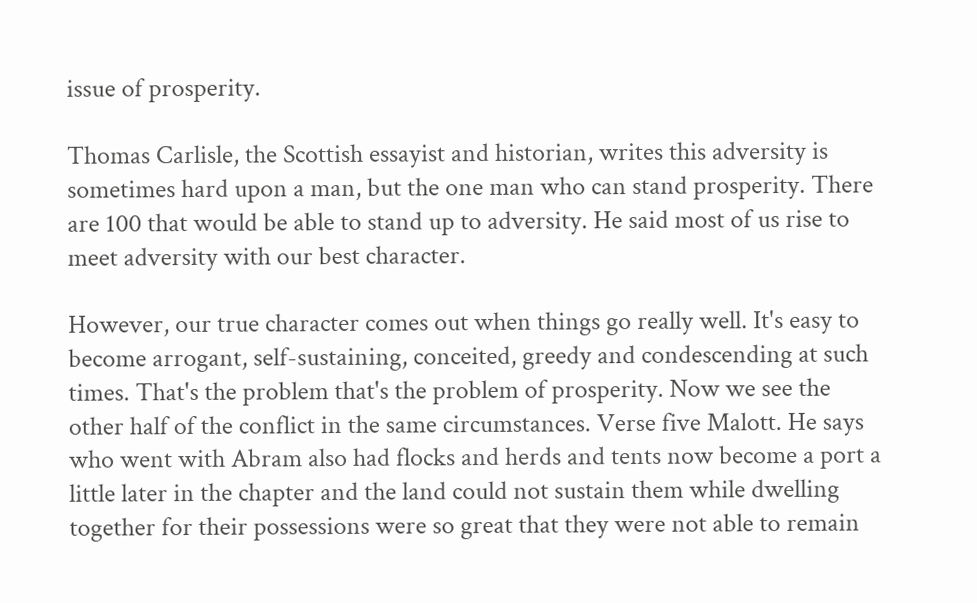issue of prosperity.

Thomas Carlisle, the Scottish essayist and historian, writes this adversity is sometimes hard upon a man, but the one man who can stand prosperity. There are 100 that would be able to stand up to adversity. He said most of us rise to meet adversity with our best character.

However, our true character comes out when things go really well. It's easy to become arrogant, self-sustaining, conceited, greedy and condescending at such times. That's the problem that's the problem of prosperity. Now we see the other half of the conflict in the same circumstances. Verse five Malott. He says who went with Abram also had flocks and herds and tents now become a port a little later in the chapter and the land could not sustain them while dwelling together for their possessions were so great that they were not able to remain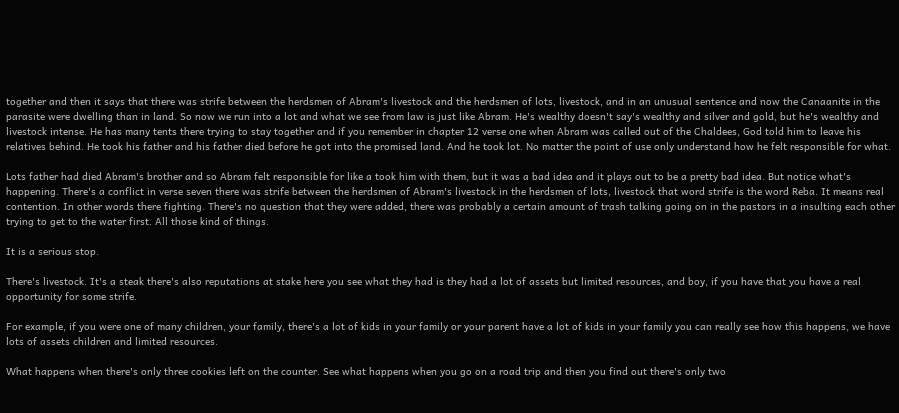together and then it says that there was strife between the herdsmen of Abram's livestock and the herdsmen of lots, livestock, and in an unusual sentence and now the Canaanite in the parasite were dwelling than in land. So now we run into a lot and what we see from law is just like Abram. He's wealthy doesn't say's wealthy and silver and gold, but he's wealthy and livestock intense. He has many tents there trying to stay together and if you remember in chapter 12 verse one when Abram was called out of the Chaldees, God told him to leave his relatives behind. He took his father and his father died before he got into the promised land. And he took lot. No matter the point of use only understand how he felt responsible for what.

Lots father had died Abram's brother and so Abram felt responsible for like a took him with them, but it was a bad idea and it plays out to be a pretty bad idea. But notice what's happening. There's a conflict in verse seven there was strife between the herdsmen of Abram's livestock in the herdsmen of lots, livestock that word strife is the word Reba. It means real contention. In other words there fighting. There's no question that they were added, there was probably a certain amount of trash talking going on in the pastors in a insulting each other trying to get to the water first. All those kind of things.

It is a serious stop.

There's livestock. It's a steak there's also reputations at stake here you see what they had is they had a lot of assets but limited resources, and boy, if you have that you have a real opportunity for some strife.

For example, if you were one of many children, your family, there's a lot of kids in your family or your parent have a lot of kids in your family you can really see how this happens, we have lots of assets children and limited resources.

What happens when there's only three cookies left on the counter. See what happens when you go on a road trip and then you find out there's only two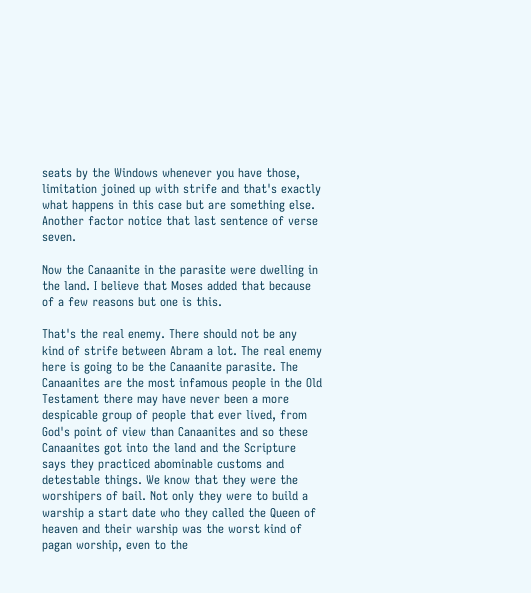seats by the Windows whenever you have those, limitation joined up with strife and that's exactly what happens in this case but are something else. Another factor notice that last sentence of verse seven.

Now the Canaanite in the parasite were dwelling in the land. I believe that Moses added that because of a few reasons but one is this.

That's the real enemy. There should not be any kind of strife between Abram a lot. The real enemy here is going to be the Canaanite parasite. The Canaanites are the most infamous people in the Old Testament there may have never been a more despicable group of people that ever lived, from God's point of view than Canaanites and so these Canaanites got into the land and the Scripture says they practiced abominable customs and detestable things. We know that they were the worshipers of bail. Not only they were to build a warship a start date who they called the Queen of heaven and their warship was the worst kind of pagan worship, even to the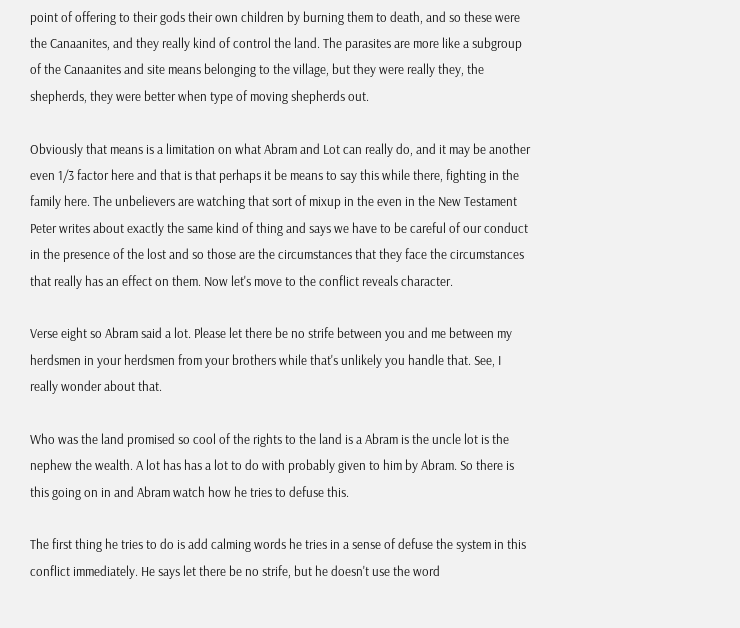point of offering to their gods their own children by burning them to death, and so these were the Canaanites, and they really kind of control the land. The parasites are more like a subgroup of the Canaanites and site means belonging to the village, but they were really they, the shepherds, they were better when type of moving shepherds out.

Obviously that means is a limitation on what Abram and Lot can really do, and it may be another even 1/3 factor here and that is that perhaps it be means to say this while there, fighting in the family here. The unbelievers are watching that sort of mixup in the even in the New Testament Peter writes about exactly the same kind of thing and says we have to be careful of our conduct in the presence of the lost and so those are the circumstances that they face the circumstances that really has an effect on them. Now let's move to the conflict reveals character.

Verse eight so Abram said a lot. Please let there be no strife between you and me between my herdsmen in your herdsmen from your brothers while that's unlikely you handle that. See, I really wonder about that.

Who was the land promised so cool of the rights to the land is a Abram is the uncle lot is the nephew the wealth. A lot has has a lot to do with probably given to him by Abram. So there is this going on in and Abram watch how he tries to defuse this.

The first thing he tries to do is add calming words he tries in a sense of defuse the system in this conflict immediately. He says let there be no strife, but he doesn't use the word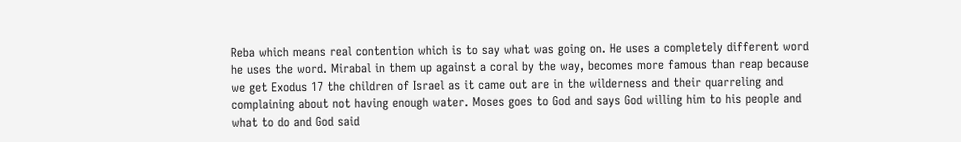Reba which means real contention which is to say what was going on. He uses a completely different word he uses the word. Mirabal in them up against a coral by the way, becomes more famous than reap because we get Exodus 17 the children of Israel as it came out are in the wilderness and their quarreling and complaining about not having enough water. Moses goes to God and says God willing him to his people and what to do and God said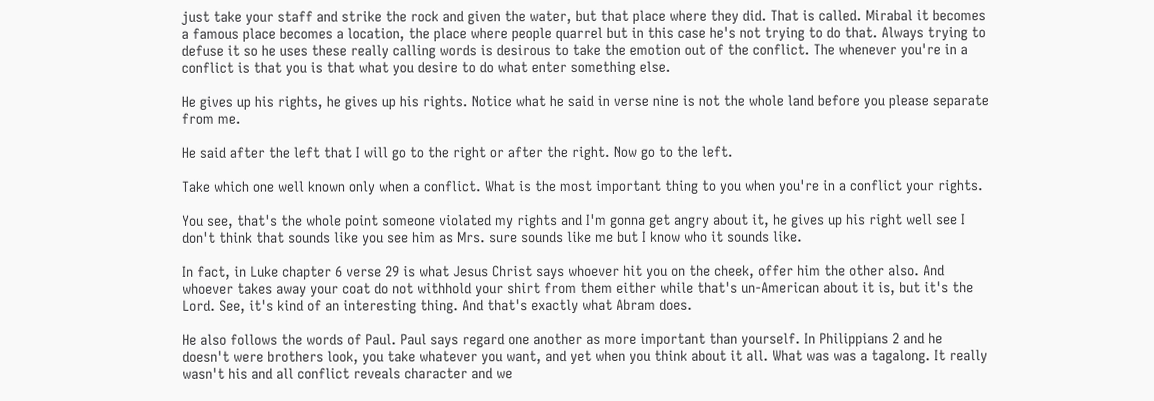just take your staff and strike the rock and given the water, but that place where they did. That is called. Mirabal it becomes a famous place becomes a location, the place where people quarrel but in this case he's not trying to do that. Always trying to defuse it so he uses these really calling words is desirous to take the emotion out of the conflict. The whenever you're in a conflict is that you is that what you desire to do what enter something else.

He gives up his rights, he gives up his rights. Notice what he said in verse nine is not the whole land before you please separate from me.

He said after the left that I will go to the right or after the right. Now go to the left.

Take which one well known only when a conflict. What is the most important thing to you when you're in a conflict your rights.

You see, that's the whole point someone violated my rights and I'm gonna get angry about it, he gives up his right well see I don't think that sounds like you see him as Mrs. sure sounds like me but I know who it sounds like.

In fact, in Luke chapter 6 verse 29 is what Jesus Christ says whoever hit you on the cheek, offer him the other also. And whoever takes away your coat do not withhold your shirt from them either while that's un-American about it is, but it's the Lord. See, it's kind of an interesting thing. And that's exactly what Abram does.

He also follows the words of Paul. Paul says regard one another as more important than yourself. In Philippians 2 and he doesn't were brothers look, you take whatever you want, and yet when you think about it all. What was was a tagalong. It really wasn't his and all conflict reveals character and we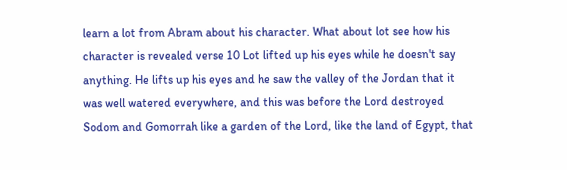learn a lot from Abram about his character. What about lot see how his character is revealed verse 10 Lot lifted up his eyes while he doesn't say anything. He lifts up his eyes and he saw the valley of the Jordan that it was well watered everywhere, and this was before the Lord destroyed Sodom and Gomorrah like a garden of the Lord, like the land of Egypt, that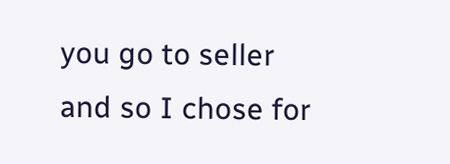you go to seller and so I chose for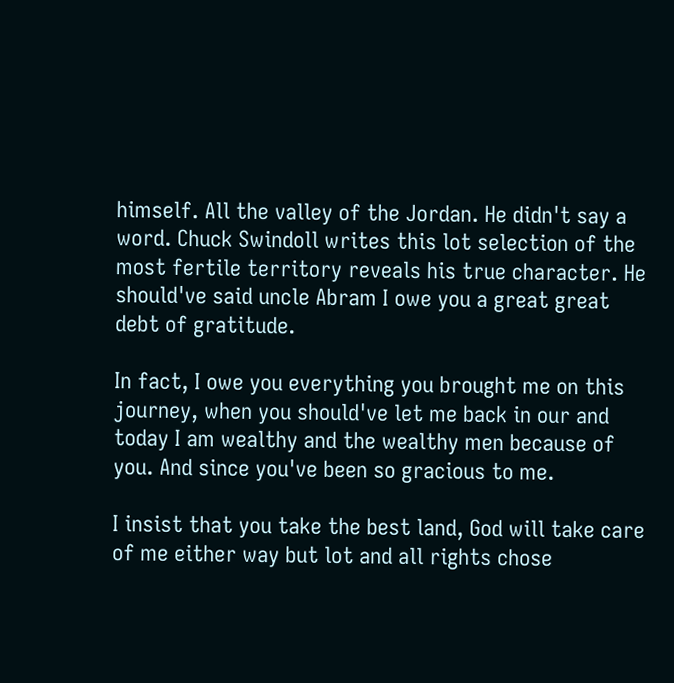himself. All the valley of the Jordan. He didn't say a word. Chuck Swindoll writes this lot selection of the most fertile territory reveals his true character. He should've said uncle Abram I owe you a great great debt of gratitude.

In fact, I owe you everything you brought me on this journey, when you should've let me back in our and today I am wealthy and the wealthy men because of you. And since you've been so gracious to me.

I insist that you take the best land, God will take care of me either way but lot and all rights chose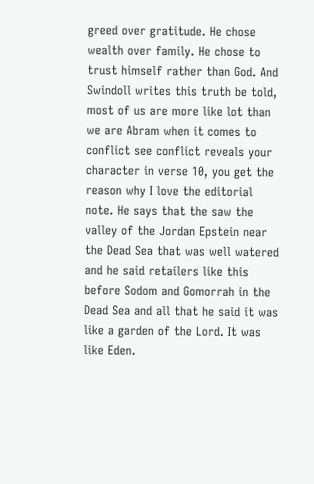greed over gratitude. He chose wealth over family. He chose to trust himself rather than God. And Swindoll writes this truth be told, most of us are more like lot than we are Abram when it comes to conflict see conflict reveals your character in verse 10, you get the reason why I love the editorial note. He says that the saw the valley of the Jordan Epstein near the Dead Sea that was well watered and he said retailers like this before Sodom and Gomorrah in the Dead Sea and all that he said it was like a garden of the Lord. It was like Eden.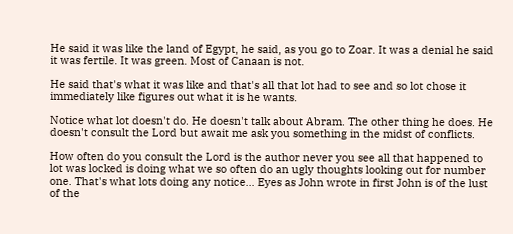He said it was like the land of Egypt, he said, as you go to Zoar. It was a denial he said it was fertile. It was green. Most of Canaan is not.

He said that's what it was like and that's all that lot had to see and so lot chose it immediately like figures out what it is he wants.

Notice what lot doesn't do. He doesn't talk about Abram. The other thing he does. He doesn't consult the Lord but await me ask you something in the midst of conflicts.

How often do you consult the Lord is the author never you see all that happened to lot was locked is doing what we so often do an ugly thoughts looking out for number one. That's what lots doing any notice… Eyes as John wrote in first John is of the lust of the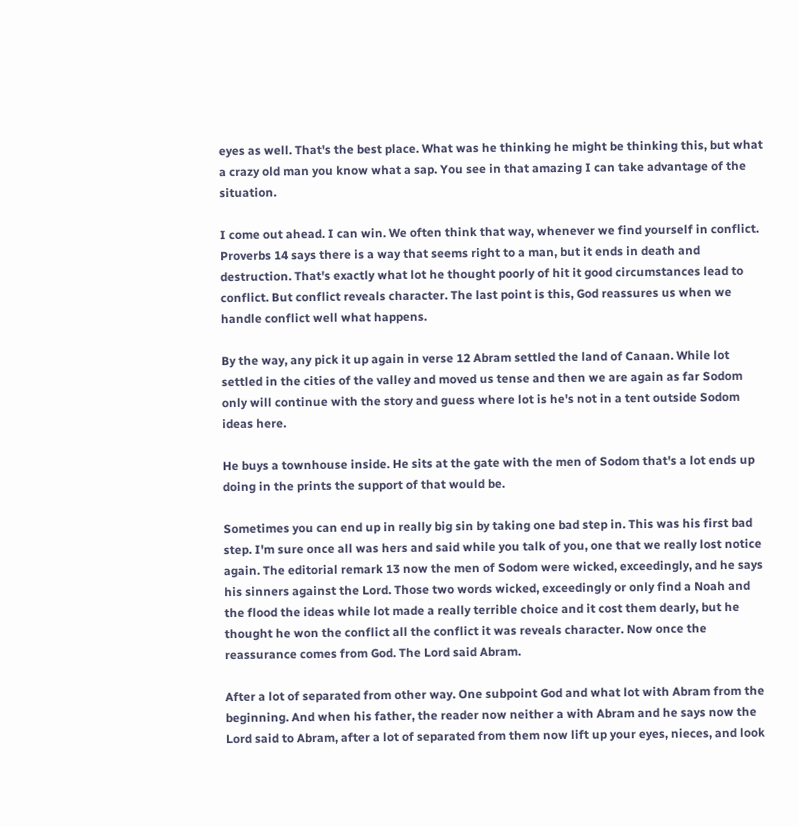eyes as well. That's the best place. What was he thinking he might be thinking this, but what a crazy old man you know what a sap. You see in that amazing I can take advantage of the situation.

I come out ahead. I can win. We often think that way, whenever we find yourself in conflict. Proverbs 14 says there is a way that seems right to a man, but it ends in death and destruction. That's exactly what lot he thought poorly of hit it good circumstances lead to conflict. But conflict reveals character. The last point is this, God reassures us when we handle conflict well what happens.

By the way, any pick it up again in verse 12 Abram settled the land of Canaan. While lot settled in the cities of the valley and moved us tense and then we are again as far Sodom only will continue with the story and guess where lot is he's not in a tent outside Sodom ideas here.

He buys a townhouse inside. He sits at the gate with the men of Sodom that's a lot ends up doing in the prints the support of that would be.

Sometimes you can end up in really big sin by taking one bad step in. This was his first bad step. I'm sure once all was hers and said while you talk of you, one that we really lost notice again. The editorial remark 13 now the men of Sodom were wicked, exceedingly, and he says his sinners against the Lord. Those two words wicked, exceedingly or only find a Noah and the flood the ideas while lot made a really terrible choice and it cost them dearly, but he thought he won the conflict all the conflict it was reveals character. Now once the reassurance comes from God. The Lord said Abram.

After a lot of separated from other way. One subpoint God and what lot with Abram from the beginning. And when his father, the reader now neither a with Abram and he says now the Lord said to Abram, after a lot of separated from them now lift up your eyes, nieces, and look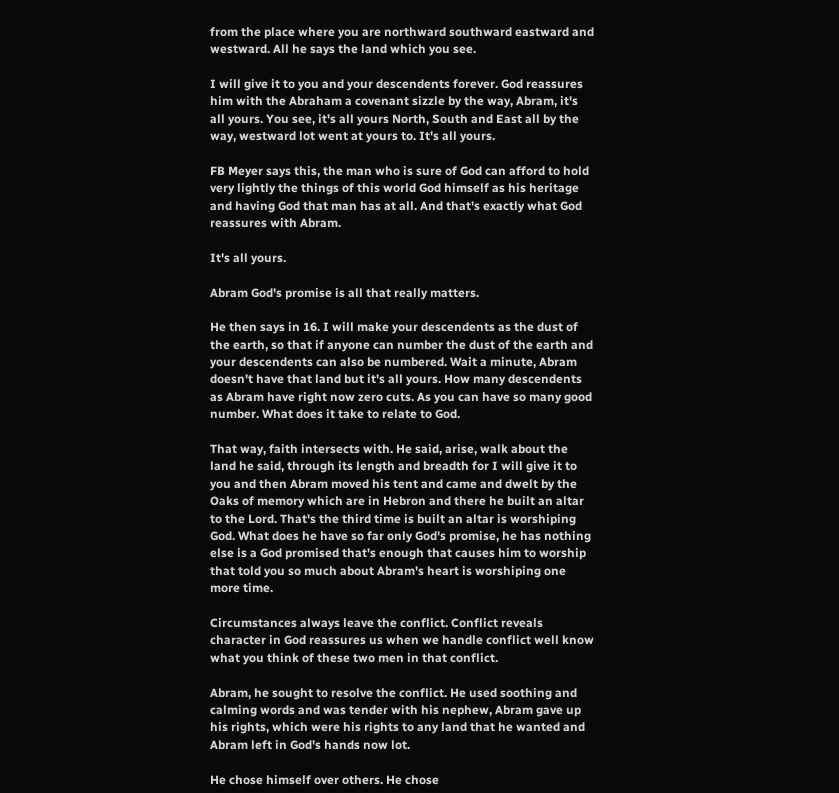from the place where you are northward southward eastward and westward. All he says the land which you see.

I will give it to you and your descendents forever. God reassures him with the Abraham a covenant sizzle by the way, Abram, it's all yours. You see, it's all yours North, South and East all by the way, westward lot went at yours to. It's all yours.

FB Meyer says this, the man who is sure of God can afford to hold very lightly the things of this world God himself as his heritage and having God that man has at all. And that's exactly what God reassures with Abram.

It's all yours.

Abram God's promise is all that really matters.

He then says in 16. I will make your descendents as the dust of the earth, so that if anyone can number the dust of the earth and your descendents can also be numbered. Wait a minute, Abram doesn't have that land but it's all yours. How many descendents as Abram have right now zero cuts. As you can have so many good number. What does it take to relate to God.

That way, faith intersects with. He said, arise, walk about the land he said, through its length and breadth for I will give it to you and then Abram moved his tent and came and dwelt by the Oaks of memory which are in Hebron and there he built an altar to the Lord. That's the third time is built an altar is worshiping God. What does he have so far only God's promise, he has nothing else is a God promised that's enough that causes him to worship that told you so much about Abram's heart is worshiping one more time.

Circumstances always leave the conflict. Conflict reveals character in God reassures us when we handle conflict well know what you think of these two men in that conflict.

Abram, he sought to resolve the conflict. He used soothing and calming words and was tender with his nephew, Abram gave up his rights, which were his rights to any land that he wanted and Abram left in God's hands now lot.

He chose himself over others. He chose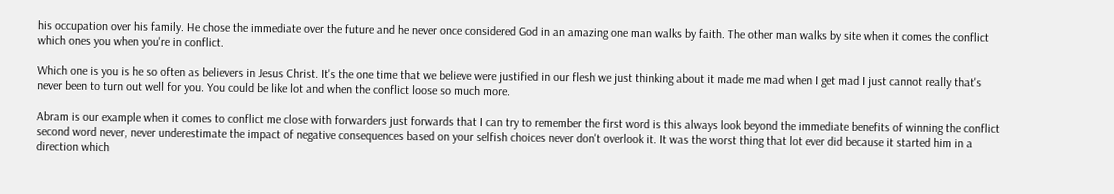his occupation over his family. He chose the immediate over the future and he never once considered God in an amazing one man walks by faith. The other man walks by site when it comes the conflict which ones you when you're in conflict.

Which one is you is he so often as believers in Jesus Christ. It's the one time that we believe were justified in our flesh we just thinking about it made me mad when I get mad I just cannot really that's never been to turn out well for you. You could be like lot and when the conflict loose so much more.

Abram is our example when it comes to conflict me close with forwarders just forwards that I can try to remember the first word is this always look beyond the immediate benefits of winning the conflict second word never, never underestimate the impact of negative consequences based on your selfish choices never don't overlook it. It was the worst thing that lot ever did because it started him in a direction which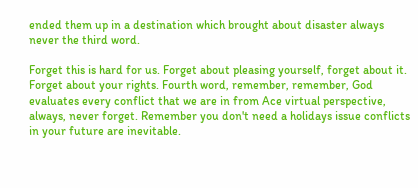ended them up in a destination which brought about disaster always never the third word.

Forget this is hard for us. Forget about pleasing yourself, forget about it. Forget about your rights. Fourth word, remember, remember, God evaluates every conflict that we are in from Ace virtual perspective, always, never forget. Remember you don't need a holidays issue conflicts in your future are inevitable.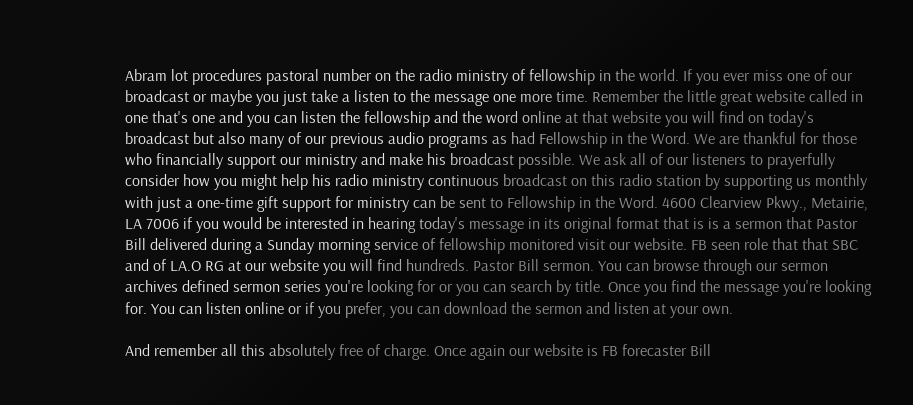Abram lot procedures pastoral number on the radio ministry of fellowship in the world. If you ever miss one of our broadcast or maybe you just take a listen to the message one more time. Remember the little great website called in one that's one and you can listen the fellowship and the word online at that website you will find on today's broadcast but also many of our previous audio programs as had Fellowship in the Word. We are thankful for those who financially support our ministry and make his broadcast possible. We ask all of our listeners to prayerfully consider how you might help his radio ministry continuous broadcast on this radio station by supporting us monthly with just a one-time gift support for ministry can be sent to Fellowship in the Word. 4600 Clearview Pkwy., Metairie, LA 7006 if you would be interested in hearing today's message in its original format that is is a sermon that Pastor Bill delivered during a Sunday morning service of fellowship monitored visit our website. FB seen role that that SBC and of LA.O RG at our website you will find hundreds. Pastor Bill sermon. You can browse through our sermon archives defined sermon series you're looking for or you can search by title. Once you find the message you're looking for. You can listen online or if you prefer, you can download the sermon and listen at your own.

And remember all this absolutely free of charge. Once again our website is FB forecaster Bill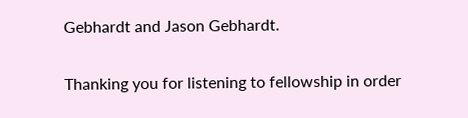Gebhardt and Jason Gebhardt.

Thanking you for listening to fellowship in order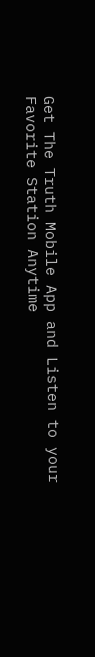Get The Truth Mobile App and Listen to your Favorite Station Anytime